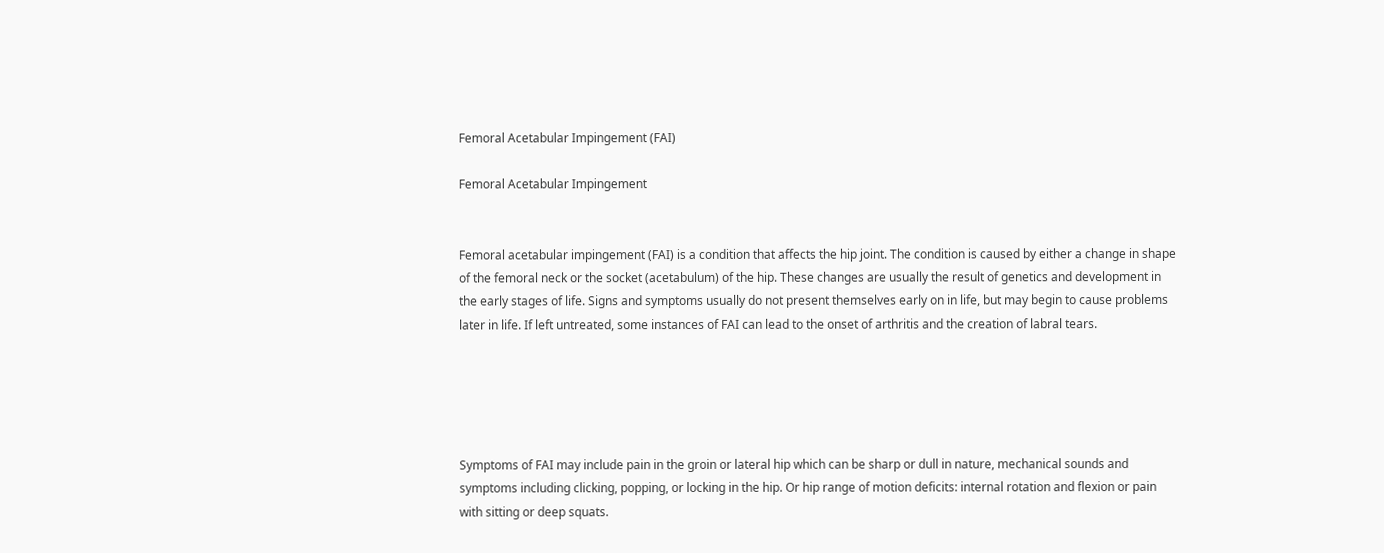Femoral Acetabular Impingement (FAI)

Femoral Acetabular Impingement


Femoral acetabular impingement (FAI) is a condition that affects the hip joint. The condition is caused by either a change in shape of the femoral neck or the socket (acetabulum) of the hip. These changes are usually the result of genetics and development in the early stages of life. Signs and symptoms usually do not present themselves early on in life, but may begin to cause problems later in life. If left untreated, some instances of FAI can lead to the onset of arthritis and the creation of labral tears.





Symptoms of FAI may include pain in the groin or lateral hip which can be sharp or dull in nature, mechanical sounds and symptoms including clicking, popping, or locking in the hip. Or hip range of motion deficits: internal rotation and flexion or pain with sitting or deep squats.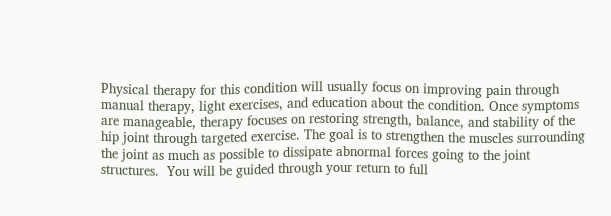Physical therapy for this condition will usually focus on improving pain through manual therapy, light exercises, and education about the condition. Once symptoms are manageable, therapy focuses on restoring strength, balance, and stability of the hip joint through targeted exercise. The goal is to strengthen the muscles surrounding the joint as much as possible to dissipate abnormal forces going to the joint structures.  You will be guided through your return to full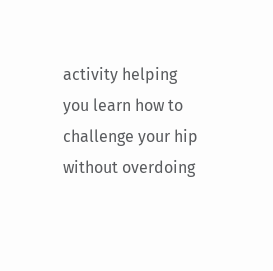activity helping you learn how to challenge your hip without overdoing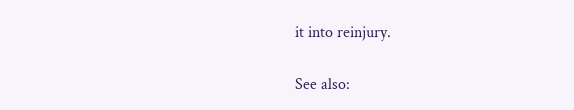it into reinjury.

See also: